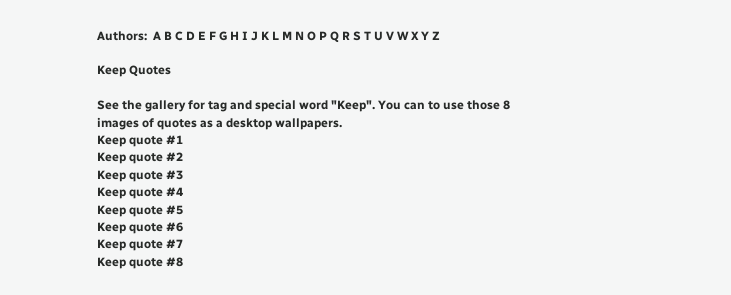Authors:  A B C D E F G H I J K L M N O P Q R S T U V W X Y Z

Keep Quotes

See the gallery for tag and special word "Keep". You can to use those 8 images of quotes as a desktop wallpapers.
Keep quote #1
Keep quote #2
Keep quote #3
Keep quote #4
Keep quote #5
Keep quote #6
Keep quote #7
Keep quote #8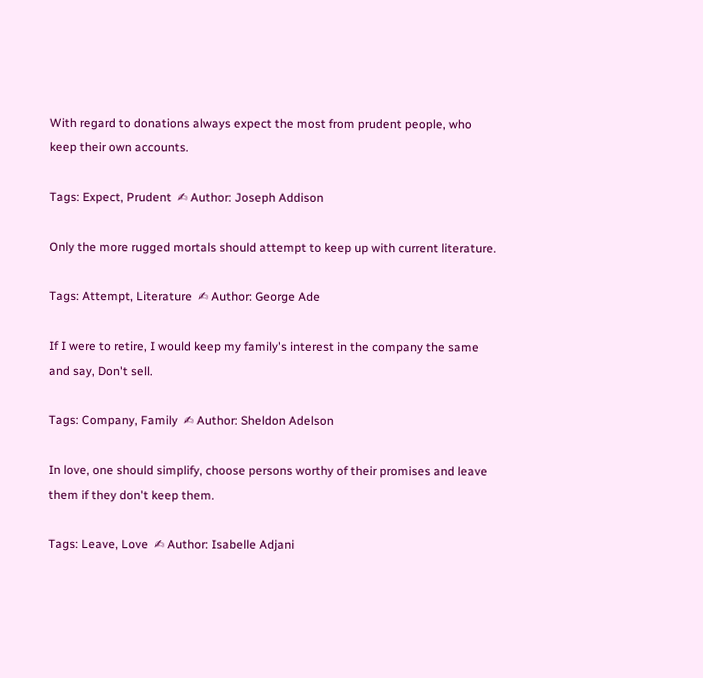With regard to donations always expect the most from prudent people, who keep their own accounts.

Tags: Expect, Prudent  ✍ Author: Joseph Addison

Only the more rugged mortals should attempt to keep up with current literature.

Tags: Attempt, Literature  ✍ Author: George Ade

If I were to retire, I would keep my family's interest in the company the same and say, Don't sell.

Tags: Company, Family  ✍ Author: Sheldon Adelson

In love, one should simplify, choose persons worthy of their promises and leave them if they don't keep them.

Tags: Leave, Love  ✍ Author: Isabelle Adjani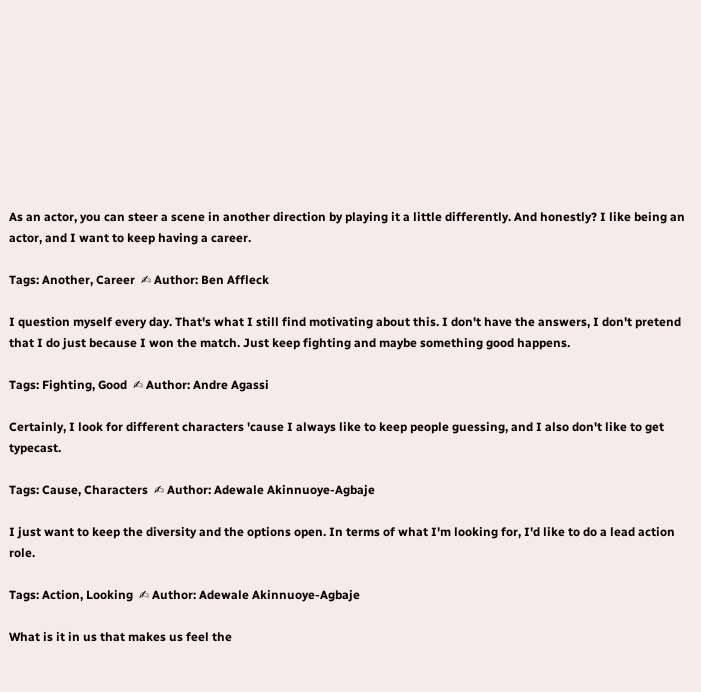As an actor, you can steer a scene in another direction by playing it a little differently. And honestly? I like being an actor, and I want to keep having a career.

Tags: Another, Career  ✍ Author: Ben Affleck

I question myself every day. That's what I still find motivating about this. I don't have the answers, I don't pretend that I do just because I won the match. Just keep fighting and maybe something good happens.

Tags: Fighting, Good  ✍ Author: Andre Agassi

Certainly, I look for different characters 'cause I always like to keep people guessing, and I also don't like to get typecast.

Tags: Cause, Characters  ✍ Author: Adewale Akinnuoye-Agbaje

I just want to keep the diversity and the options open. In terms of what I'm looking for, I'd like to do a lead action role.

Tags: Action, Looking  ✍ Author: Adewale Akinnuoye-Agbaje

What is it in us that makes us feel the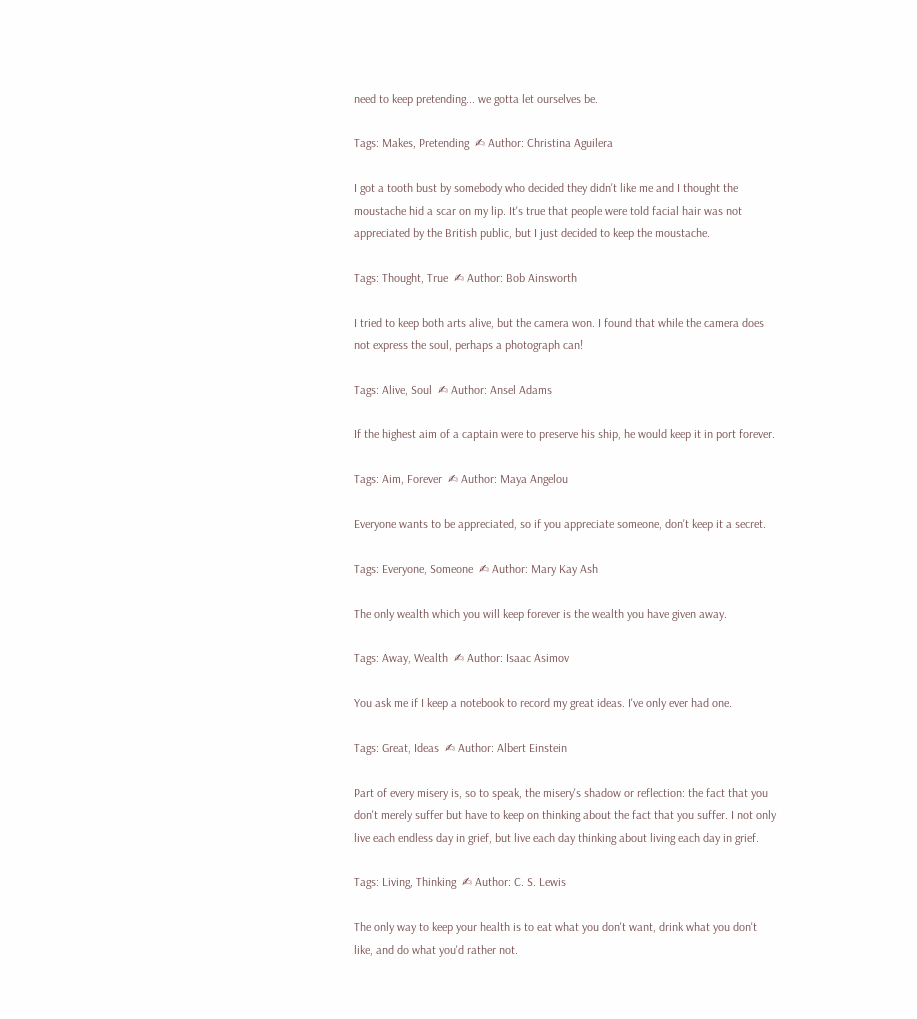need to keep pretending... we gotta let ourselves be.

Tags: Makes, Pretending  ✍ Author: Christina Aguilera

I got a tooth bust by somebody who decided they didn't like me and I thought the moustache hid a scar on my lip. It's true that people were told facial hair was not appreciated by the British public, but I just decided to keep the moustache.

Tags: Thought, True  ✍ Author: Bob Ainsworth

I tried to keep both arts alive, but the camera won. I found that while the camera does not express the soul, perhaps a photograph can!

Tags: Alive, Soul  ✍ Author: Ansel Adams

If the highest aim of a captain were to preserve his ship, he would keep it in port forever.

Tags: Aim, Forever  ✍ Author: Maya Angelou

Everyone wants to be appreciated, so if you appreciate someone, don't keep it a secret.

Tags: Everyone, Someone  ✍ Author: Mary Kay Ash

The only wealth which you will keep forever is the wealth you have given away.

Tags: Away, Wealth  ✍ Author: Isaac Asimov

You ask me if I keep a notebook to record my great ideas. I've only ever had one.

Tags: Great, Ideas  ✍ Author: Albert Einstein

Part of every misery is, so to speak, the misery's shadow or reflection: the fact that you don't merely suffer but have to keep on thinking about the fact that you suffer. I not only live each endless day in grief, but live each day thinking about living each day in grief.

Tags: Living, Thinking  ✍ Author: C. S. Lewis

The only way to keep your health is to eat what you don't want, drink what you don't like, and do what you'd rather not.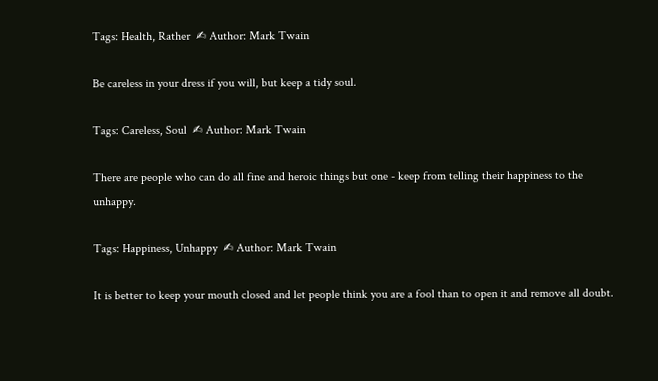Tags: Health, Rather  ✍ Author: Mark Twain

Be careless in your dress if you will, but keep a tidy soul.

Tags: Careless, Soul  ✍ Author: Mark Twain

There are people who can do all fine and heroic things but one - keep from telling their happiness to the unhappy.

Tags: Happiness, Unhappy  ✍ Author: Mark Twain

It is better to keep your mouth closed and let people think you are a fool than to open it and remove all doubt.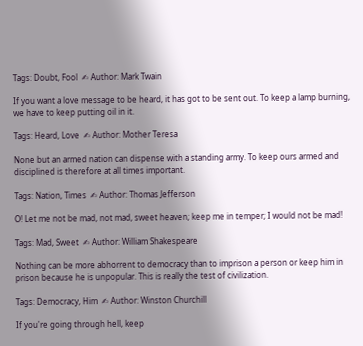Tags: Doubt, Fool  ✍ Author: Mark Twain

If you want a love message to be heard, it has got to be sent out. To keep a lamp burning, we have to keep putting oil in it.

Tags: Heard, Love  ✍ Author: Mother Teresa

None but an armed nation can dispense with a standing army. To keep ours armed and disciplined is therefore at all times important.

Tags: Nation, Times  ✍ Author: Thomas Jefferson

O! Let me not be mad, not mad, sweet heaven; keep me in temper; I would not be mad!

Tags: Mad, Sweet  ✍ Author: William Shakespeare

Nothing can be more abhorrent to democracy than to imprison a person or keep him in prison because he is unpopular. This is really the test of civilization.

Tags: Democracy, Him  ✍ Author: Winston Churchill

If you're going through hell, keep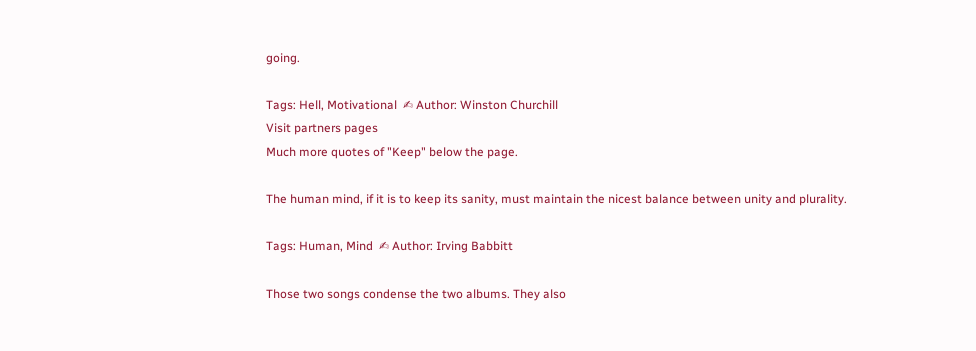going.

Tags: Hell, Motivational  ✍ Author: Winston Churchill
Visit partners pages
Much more quotes of "Keep" below the page.

The human mind, if it is to keep its sanity, must maintain the nicest balance between unity and plurality.

Tags: Human, Mind  ✍ Author: Irving Babbitt

Those two songs condense the two albums. They also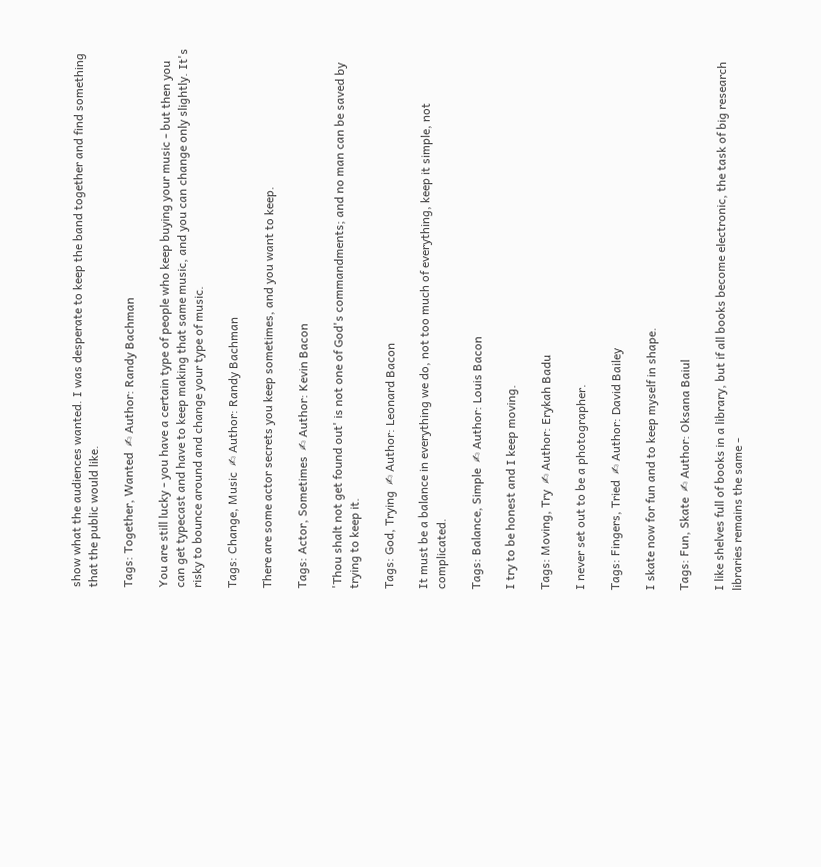show what the audiences wanted. I was desperate to keep the band together and find something that the public would like.

Tags: Together, Wanted  ✍ Author: Randy Bachman

You are still lucky - you have a certain type of people who keep buying your music - but then you can get typecast and have to keep making that same music, and you can change only slightly. It's risky to bounce around and change your type of music.

Tags: Change, Music  ✍ Author: Randy Bachman

There are some actor secrets you keep sometimes, and you want to keep.

Tags: Actor, Sometimes  ✍ Author: Kevin Bacon

'Thou shalt not get found out' is not one of God's commandments; and no man can be saved by trying to keep it.

Tags: God, Trying  ✍ Author: Leonard Bacon

It must be a balance in everything we do, not too much of everything, keep it simple, not complicated.

Tags: Balance, Simple  ✍ Author: Louis Bacon

I try to be honest and I keep moving.

Tags: Moving, Try  ✍ Author: Erykah Badu

I never set out to be a photographer.

Tags: Fingers, Tried  ✍ Author: David Bailey

I skate now for fun and to keep myself in shape.

Tags: Fun, Skate  ✍ Author: Oksana Baiul

I like shelves full of books in a library, but if all books become electronic, the task of big research libraries remains the same -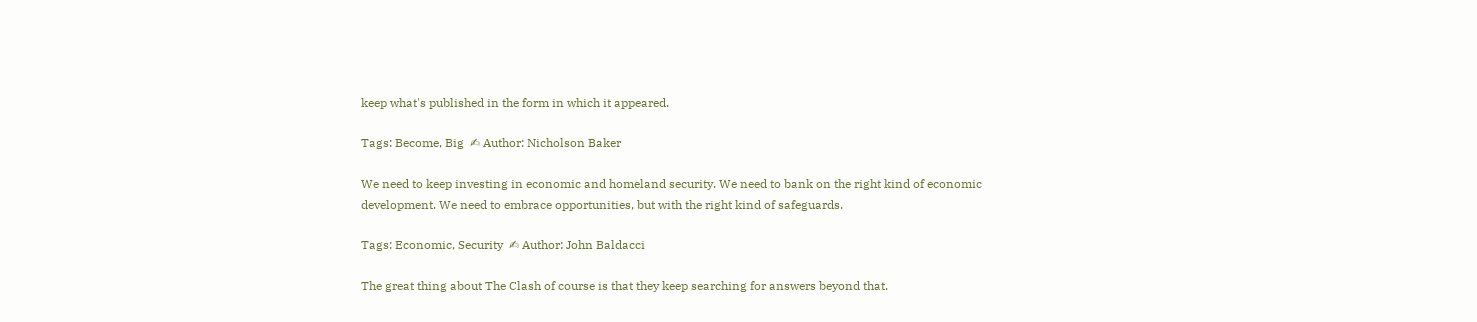keep what's published in the form in which it appeared.

Tags: Become, Big  ✍ Author: Nicholson Baker

We need to keep investing in economic and homeland security. We need to bank on the right kind of economic development. We need to embrace opportunities, but with the right kind of safeguards.

Tags: Economic, Security  ✍ Author: John Baldacci

The great thing about The Clash of course is that they keep searching for answers beyond that.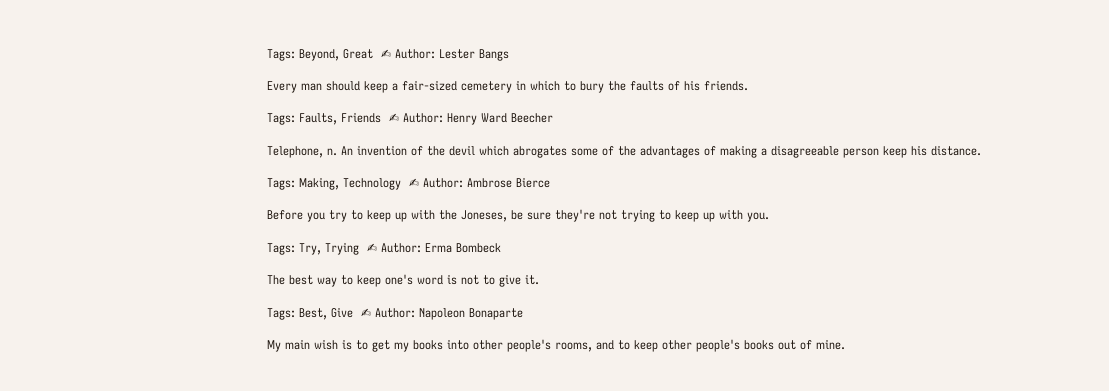Tags: Beyond, Great  ✍ Author: Lester Bangs

Every man should keep a fair-sized cemetery in which to bury the faults of his friends.

Tags: Faults, Friends  ✍ Author: Henry Ward Beecher

Telephone, n. An invention of the devil which abrogates some of the advantages of making a disagreeable person keep his distance.

Tags: Making, Technology  ✍ Author: Ambrose Bierce

Before you try to keep up with the Joneses, be sure they're not trying to keep up with you.

Tags: Try, Trying  ✍ Author: Erma Bombeck

The best way to keep one's word is not to give it.

Tags: Best, Give  ✍ Author: Napoleon Bonaparte

My main wish is to get my books into other people's rooms, and to keep other people's books out of mine.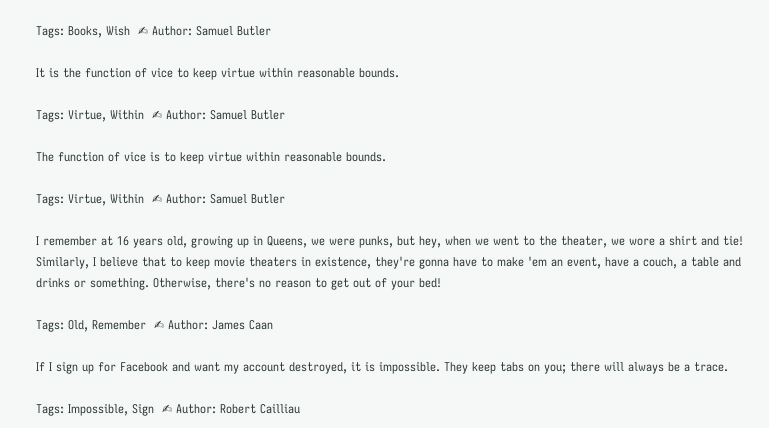Tags: Books, Wish  ✍ Author: Samuel Butler

It is the function of vice to keep virtue within reasonable bounds.

Tags: Virtue, Within  ✍ Author: Samuel Butler

The function of vice is to keep virtue within reasonable bounds.

Tags: Virtue, Within  ✍ Author: Samuel Butler

I remember at 16 years old, growing up in Queens, we were punks, but hey, when we went to the theater, we wore a shirt and tie! Similarly, I believe that to keep movie theaters in existence, they're gonna have to make 'em an event, have a couch, a table and drinks or something. Otherwise, there's no reason to get out of your bed!

Tags: Old, Remember  ✍ Author: James Caan

If I sign up for Facebook and want my account destroyed, it is impossible. They keep tabs on you; there will always be a trace.

Tags: Impossible, Sign  ✍ Author: Robert Cailliau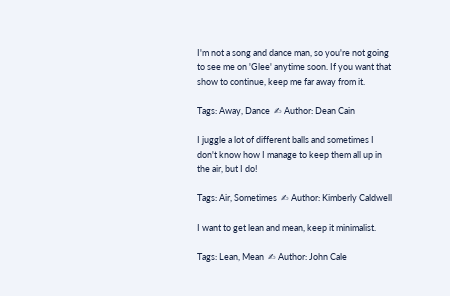I'm not a song and dance man, so you're not going to see me on 'Glee' anytime soon. If you want that show to continue, keep me far away from it.

Tags: Away, Dance  ✍ Author: Dean Cain

I juggle a lot of different balls and sometimes I don't know how I manage to keep them all up in the air, but I do!

Tags: Air, Sometimes  ✍ Author: Kimberly Caldwell

I want to get lean and mean, keep it minimalist.

Tags: Lean, Mean  ✍ Author: John Cale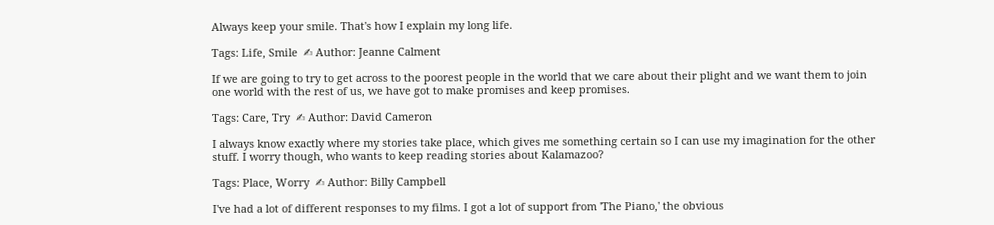Always keep your smile. That's how I explain my long life.

Tags: Life, Smile  ✍ Author: Jeanne Calment

If we are going to try to get across to the poorest people in the world that we care about their plight and we want them to join one world with the rest of us, we have got to make promises and keep promises.

Tags: Care, Try  ✍ Author: David Cameron

I always know exactly where my stories take place, which gives me something certain so I can use my imagination for the other stuff. I worry though, who wants to keep reading stories about Kalamazoo?

Tags: Place, Worry  ✍ Author: Billy Campbell

I've had a lot of different responses to my films. I got a lot of support from 'The Piano,' the obvious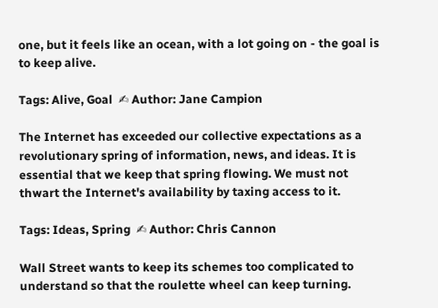one, but it feels like an ocean, with a lot going on - the goal is to keep alive.

Tags: Alive, Goal  ✍ Author: Jane Campion

The Internet has exceeded our collective expectations as a revolutionary spring of information, news, and ideas. It is essential that we keep that spring flowing. We must not thwart the Internet's availability by taxing access to it.

Tags: Ideas, Spring  ✍ Author: Chris Cannon

Wall Street wants to keep its schemes too complicated to understand so that the roulette wheel can keep turning.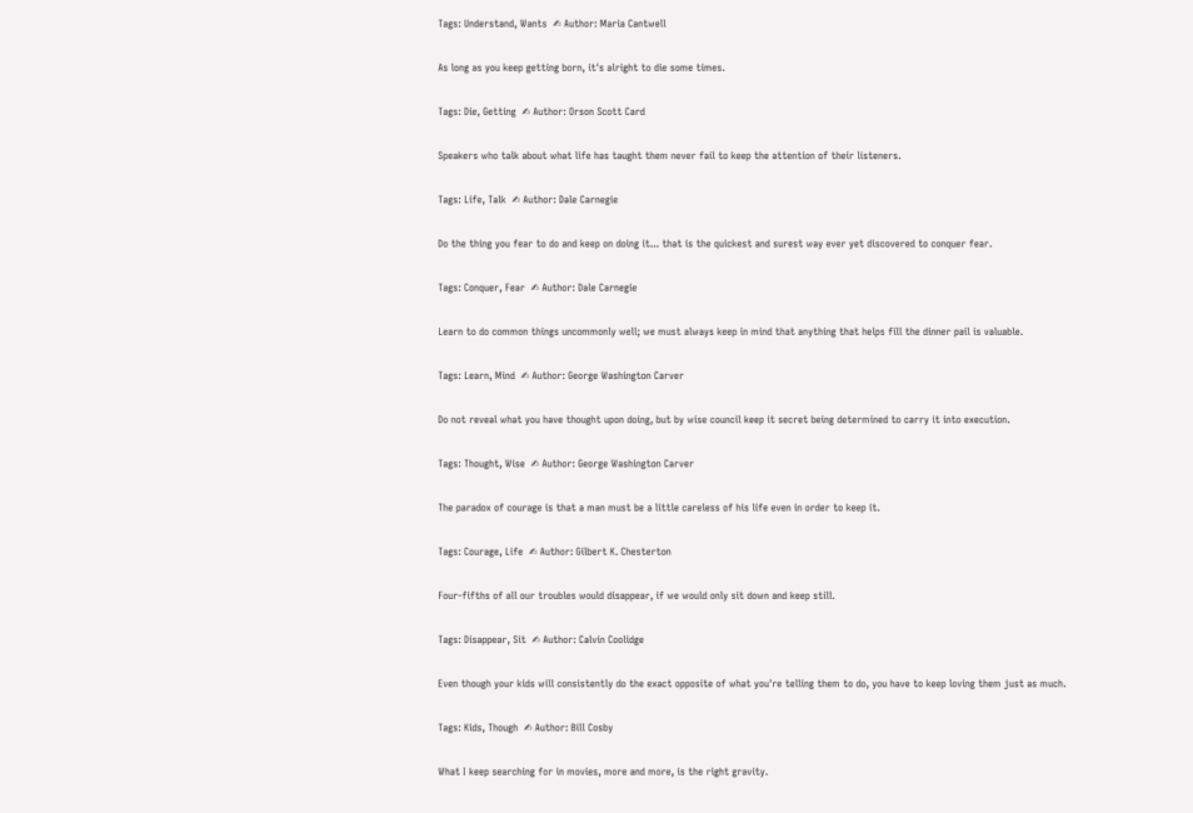Tags: Understand, Wants  ✍ Author: Maria Cantwell

As long as you keep getting born, it's alright to die some times.

Tags: Die, Getting  ✍ Author: Orson Scott Card

Speakers who talk about what life has taught them never fail to keep the attention of their listeners.

Tags: Life, Talk  ✍ Author: Dale Carnegie

Do the thing you fear to do and keep on doing it... that is the quickest and surest way ever yet discovered to conquer fear.

Tags: Conquer, Fear  ✍ Author: Dale Carnegie

Learn to do common things uncommonly well; we must always keep in mind that anything that helps fill the dinner pail is valuable.

Tags: Learn, Mind  ✍ Author: George Washington Carver

Do not reveal what you have thought upon doing, but by wise council keep it secret being determined to carry it into execution.

Tags: Thought, Wise  ✍ Author: George Washington Carver

The paradox of courage is that a man must be a little careless of his life even in order to keep it.

Tags: Courage, Life  ✍ Author: Gilbert K. Chesterton

Four-fifths of all our troubles would disappear, if we would only sit down and keep still.

Tags: Disappear, Sit  ✍ Author: Calvin Coolidge

Even though your kids will consistently do the exact opposite of what you're telling them to do, you have to keep loving them just as much.

Tags: Kids, Though  ✍ Author: Bill Cosby

What I keep searching for in movies, more and more, is the right gravity.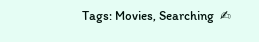Tags: Movies, Searching  ✍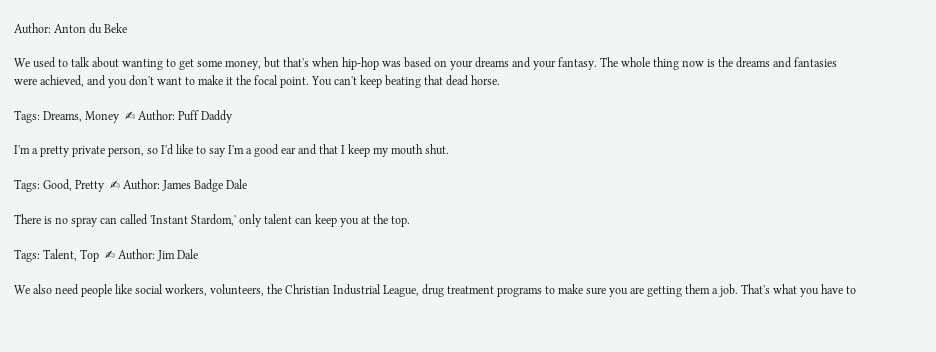Author: Anton du Beke

We used to talk about wanting to get some money, but that's when hip-hop was based on your dreams and your fantasy. The whole thing now is the dreams and fantasies were achieved, and you don't want to make it the focal point. You can't keep beating that dead horse.

Tags: Dreams, Money  ✍ Author: Puff Daddy

I'm a pretty private person, so I'd like to say I'm a good ear and that I keep my mouth shut.

Tags: Good, Pretty  ✍ Author: James Badge Dale

There is no spray can called 'Instant Stardom,' only talent can keep you at the top.

Tags: Talent, Top  ✍ Author: Jim Dale

We also need people like social workers, volunteers, the Christian Industrial League, drug treatment programs to make sure you are getting them a job. That's what you have to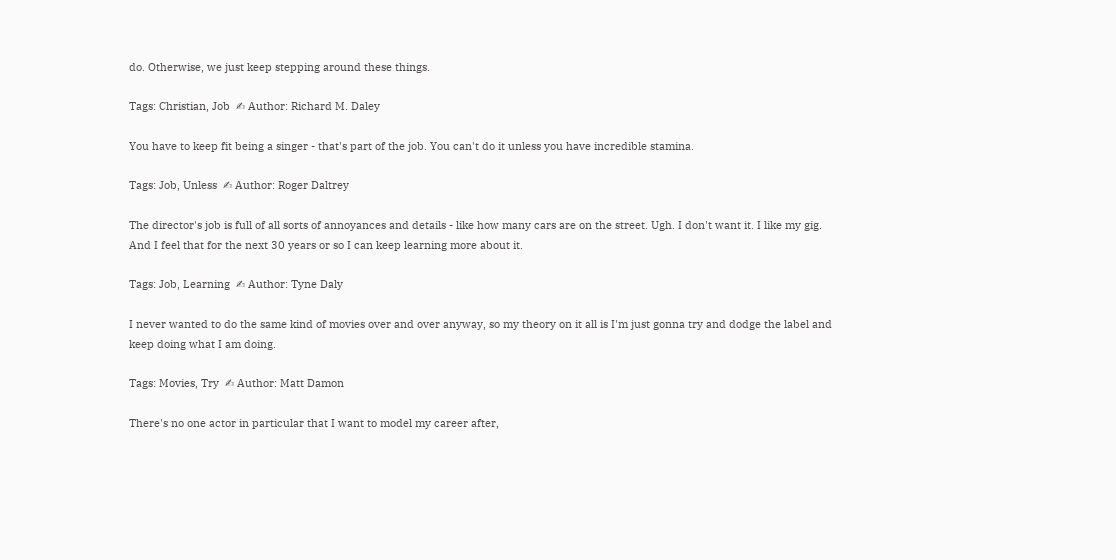do. Otherwise, we just keep stepping around these things.

Tags: Christian, Job  ✍ Author: Richard M. Daley

You have to keep fit being a singer - that's part of the job. You can't do it unless you have incredible stamina.

Tags: Job, Unless  ✍ Author: Roger Daltrey

The director's job is full of all sorts of annoyances and details - like how many cars are on the street. Ugh. I don't want it. I like my gig. And I feel that for the next 30 years or so I can keep learning more about it.

Tags: Job, Learning  ✍ Author: Tyne Daly

I never wanted to do the same kind of movies over and over anyway, so my theory on it all is I'm just gonna try and dodge the label and keep doing what I am doing.

Tags: Movies, Try  ✍ Author: Matt Damon

There's no one actor in particular that I want to model my career after,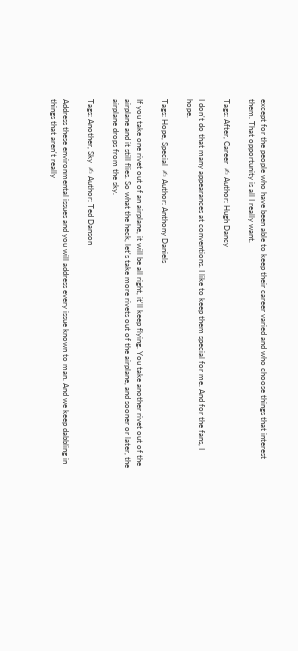except for the people who have been able to keep their career varied and who choose things that interest them. That opportunity is all I really want.

Tags: After, Career  ✍ Author: Hugh Dancy

I don't do that many appearances at conventions. I like to keep them special for me. And for the fans, I hope.

Tags: Hope, Special  ✍ Author: Anthony Daniels

If you take one rivet out of an airplane, it will be all right, it'll keep flying. You take another rivet out of the airplane and it still flies. So what the heck, let's take more rivets out of the airplane, and sooner or later, the airplane drops from the sky.

Tags: Another, Sky  ✍ Author: Ted Danson

Address these environmental issues and you will address every issue known to man. And we keep dabbling in things that aren't really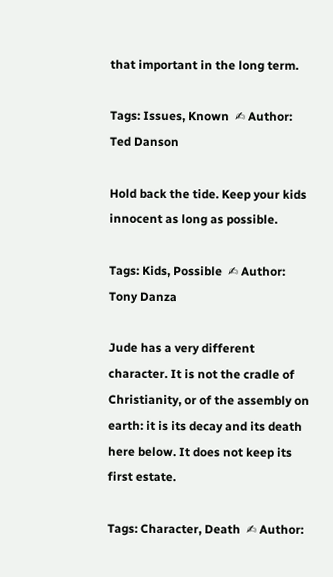that important in the long term.

Tags: Issues, Known  ✍ Author: Ted Danson

Hold back the tide. Keep your kids innocent as long as possible.

Tags: Kids, Possible  ✍ Author: Tony Danza

Jude has a very different character. It is not the cradle of Christianity, or of the assembly on earth: it is its decay and its death here below. It does not keep its first estate.

Tags: Character, Death  ✍ Author: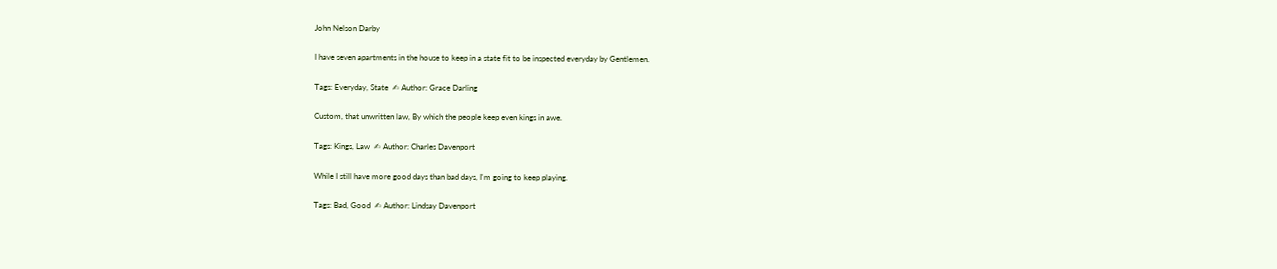John Nelson Darby

I have seven apartments in the house to keep in a state fit to be inspected everyday by Gentlemen.

Tags: Everyday, State  ✍ Author: Grace Darling

Custom, that unwritten law, By which the people keep even kings in awe.

Tags: Kings, Law  ✍ Author: Charles Davenport

While I still have more good days than bad days, I'm going to keep playing.

Tags: Bad, Good  ✍ Author: Lindsay Davenport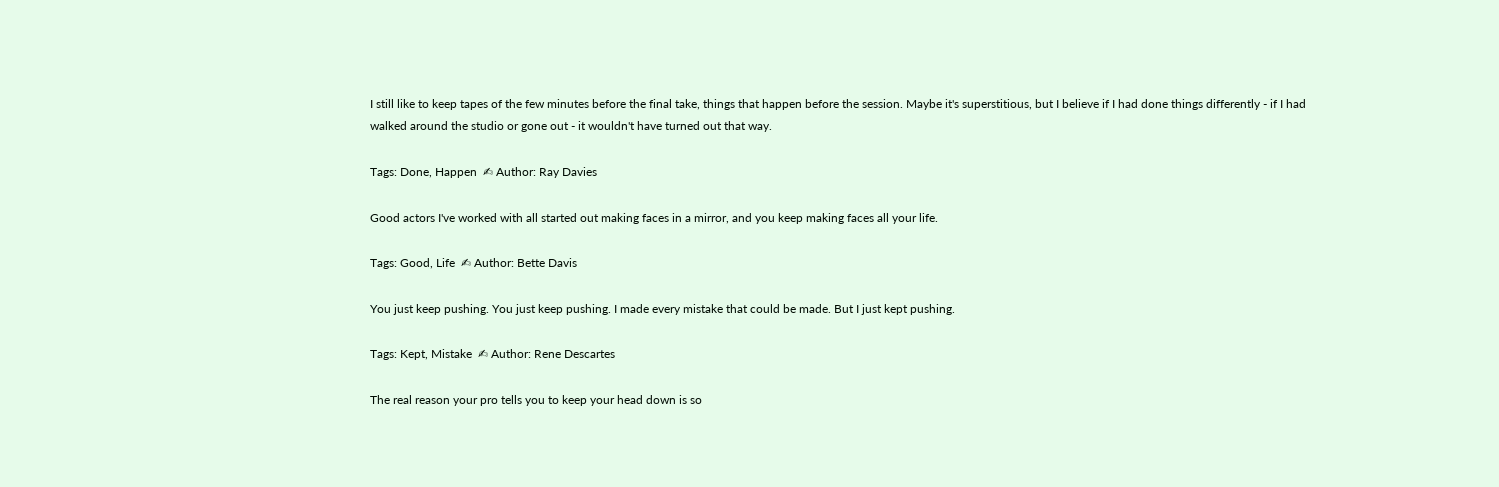I still like to keep tapes of the few minutes before the final take, things that happen before the session. Maybe it's superstitious, but I believe if I had done things differently - if I had walked around the studio or gone out - it wouldn't have turned out that way.

Tags: Done, Happen  ✍ Author: Ray Davies

Good actors I've worked with all started out making faces in a mirror, and you keep making faces all your life.

Tags: Good, Life  ✍ Author: Bette Davis

You just keep pushing. You just keep pushing. I made every mistake that could be made. But I just kept pushing.

Tags: Kept, Mistake  ✍ Author: Rene Descartes

The real reason your pro tells you to keep your head down is so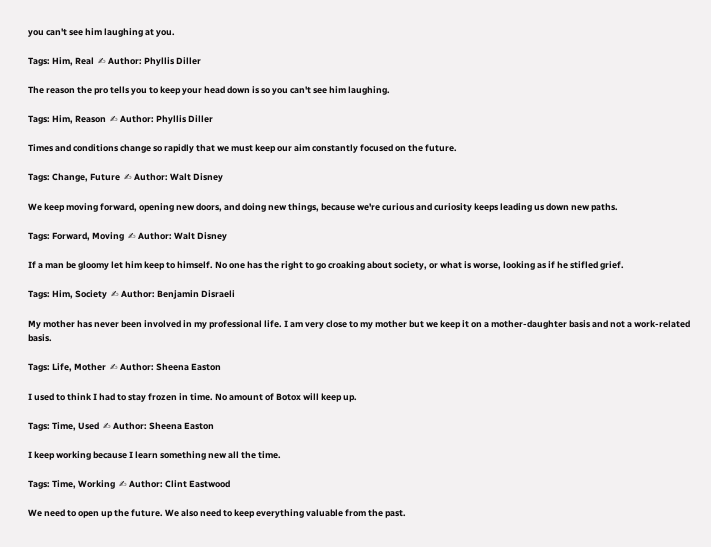you can't see him laughing at you.

Tags: Him, Real  ✍ Author: Phyllis Diller

The reason the pro tells you to keep your head down is so you can't see him laughing.

Tags: Him, Reason  ✍ Author: Phyllis Diller

Times and conditions change so rapidly that we must keep our aim constantly focused on the future.

Tags: Change, Future  ✍ Author: Walt Disney

We keep moving forward, opening new doors, and doing new things, because we're curious and curiosity keeps leading us down new paths.

Tags: Forward, Moving  ✍ Author: Walt Disney

If a man be gloomy let him keep to himself. No one has the right to go croaking about society, or what is worse, looking as if he stifled grief.

Tags: Him, Society  ✍ Author: Benjamin Disraeli

My mother has never been involved in my professional life. I am very close to my mother but we keep it on a mother-daughter basis and not a work-related basis.

Tags: Life, Mother  ✍ Author: Sheena Easton

I used to think I had to stay frozen in time. No amount of Botox will keep up.

Tags: Time, Used  ✍ Author: Sheena Easton

I keep working because I learn something new all the time.

Tags: Time, Working  ✍ Author: Clint Eastwood

We need to open up the future. We also need to keep everything valuable from the past.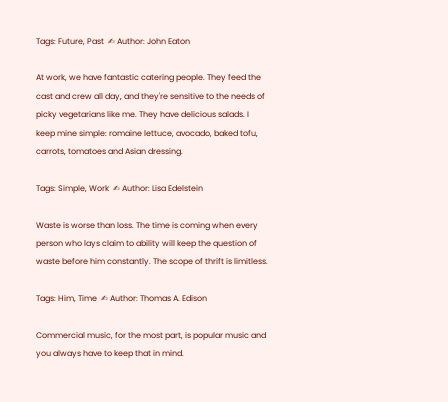Tags: Future, Past  ✍ Author: John Eaton

At work, we have fantastic catering people. They feed the cast and crew all day, and they're sensitive to the needs of picky vegetarians like me. They have delicious salads. I keep mine simple: romaine lettuce, avocado, baked tofu, carrots, tomatoes and Asian dressing.

Tags: Simple, Work  ✍ Author: Lisa Edelstein

Waste is worse than loss. The time is coming when every person who lays claim to ability will keep the question of waste before him constantly. The scope of thrift is limitless.

Tags: Him, Time  ✍ Author: Thomas A. Edison

Commercial music, for the most part, is popular music and you always have to keep that in mind.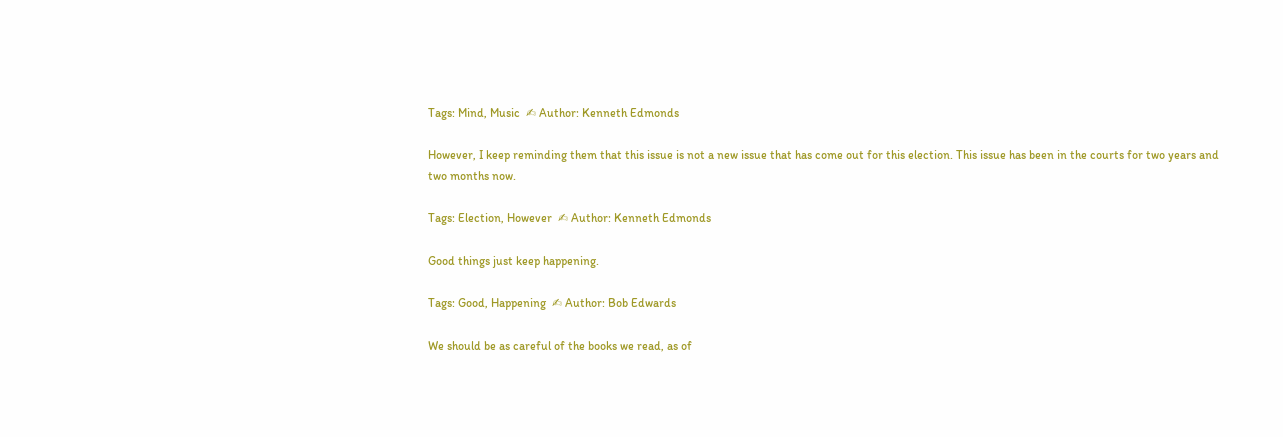Tags: Mind, Music  ✍ Author: Kenneth Edmonds

However, I keep reminding them that this issue is not a new issue that has come out for this election. This issue has been in the courts for two years and two months now.

Tags: Election, However  ✍ Author: Kenneth Edmonds

Good things just keep happening.

Tags: Good, Happening  ✍ Author: Bob Edwards

We should be as careful of the books we read, as of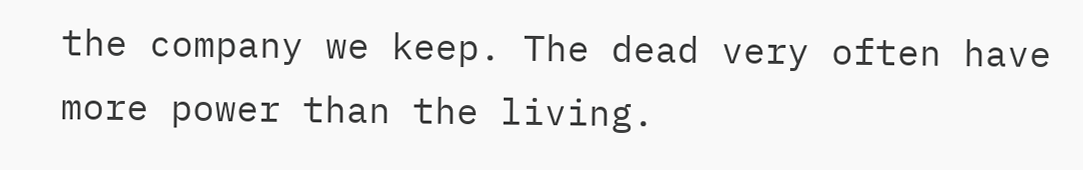the company we keep. The dead very often have more power than the living.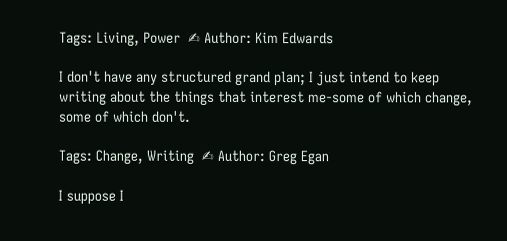Tags: Living, Power  ✍ Author: Kim Edwards

I don't have any structured grand plan; I just intend to keep writing about the things that interest me-some of which change, some of which don't.

Tags: Change, Writing  ✍ Author: Greg Egan

I suppose I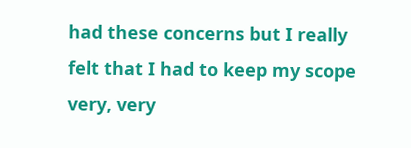had these concerns but I really felt that I had to keep my scope very, very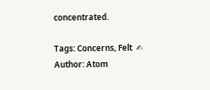concentrated.

Tags: Concerns, Felt  ✍ Author: Atom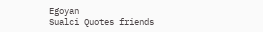Egoyan
Sualci Quotes friends